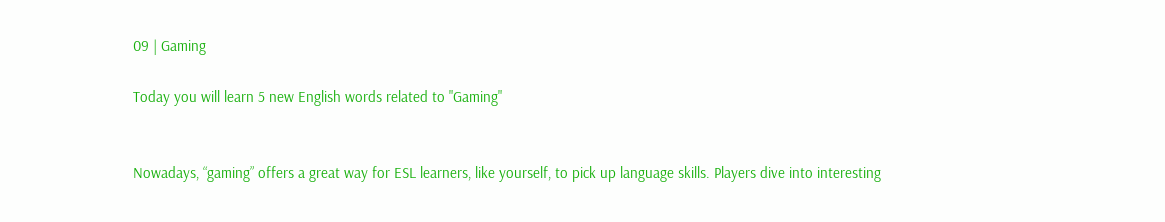09 | Gaming

Today you will learn 5 new English words related to "Gaming"


Nowadays, “gaming” offers a great way for ESL learners, like yourself, to pick up language skills. Players dive into interesting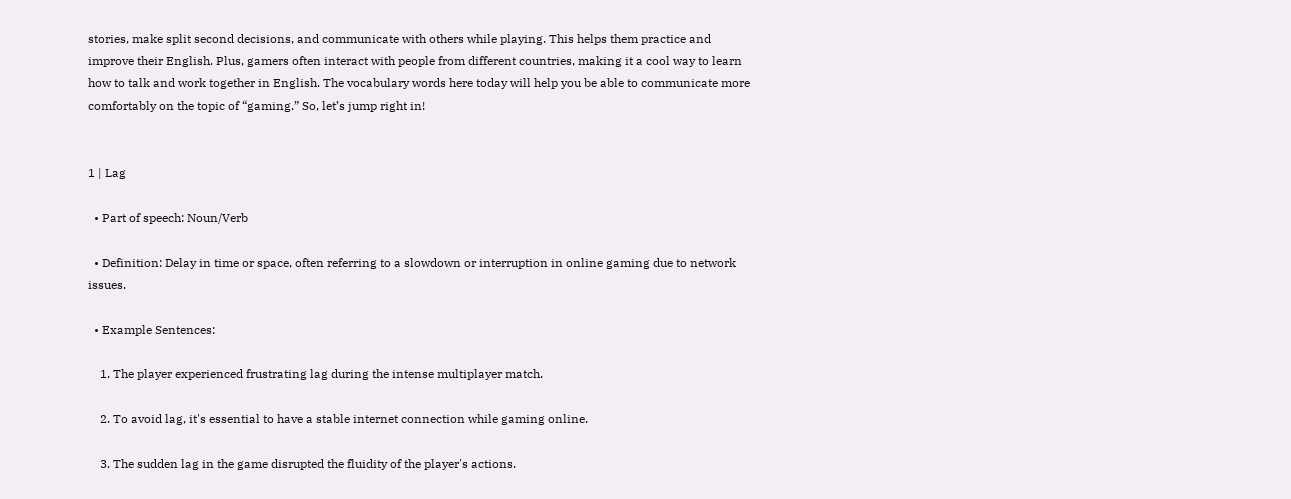stories, make split second decisions, and communicate with others while playing. This helps them practice and improve their English. Plus, gamers often interact with people from different countries, making it a cool way to learn how to talk and work together in English. The vocabulary words here today will help you be able to communicate more comfortably on the topic of “gaming.” So, let’s jump right in!


1 | Lag

  • Part of speech: Noun/Verb

  • Definition: Delay in time or space, often referring to a slowdown or interruption in online gaming due to network issues.

  • Example Sentences:

    1. The player experienced frustrating lag during the intense multiplayer match.

    2. To avoid lag, it's essential to have a stable internet connection while gaming online.

    3. The sudden lag in the game disrupted the fluidity of the player's actions.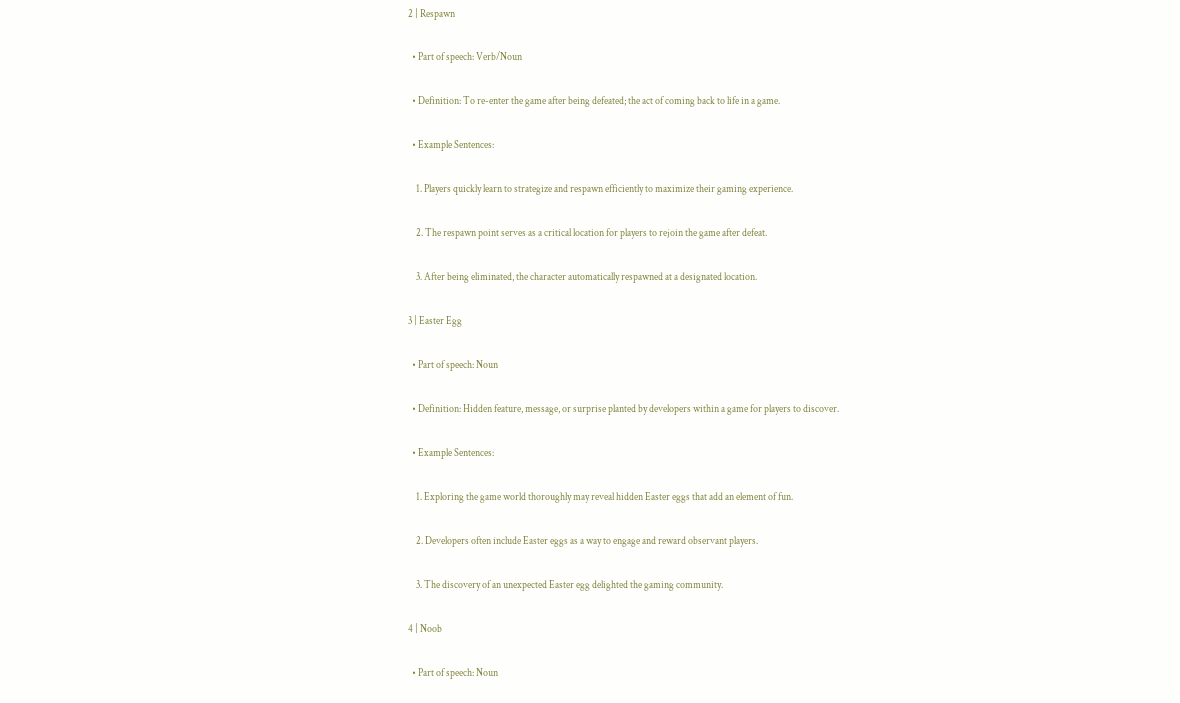2 | Respawn

  • Part of speech: Verb/Noun

  • Definition: To re-enter the game after being defeated; the act of coming back to life in a game.

  • Example Sentences:

    1. Players quickly learn to strategize and respawn efficiently to maximize their gaming experience.

    2. The respawn point serves as a critical location for players to rejoin the game after defeat.

    3. After being eliminated, the character automatically respawned at a designated location.

3 | Easter Egg

  • Part of speech: Noun

  • Definition: Hidden feature, message, or surprise planted by developers within a game for players to discover.

  • Example Sentences:

    1. Exploring the game world thoroughly may reveal hidden Easter eggs that add an element of fun.

    2. Developers often include Easter eggs as a way to engage and reward observant players.

    3. The discovery of an unexpected Easter egg delighted the gaming community.

4 | Noob

  • Part of speech: Noun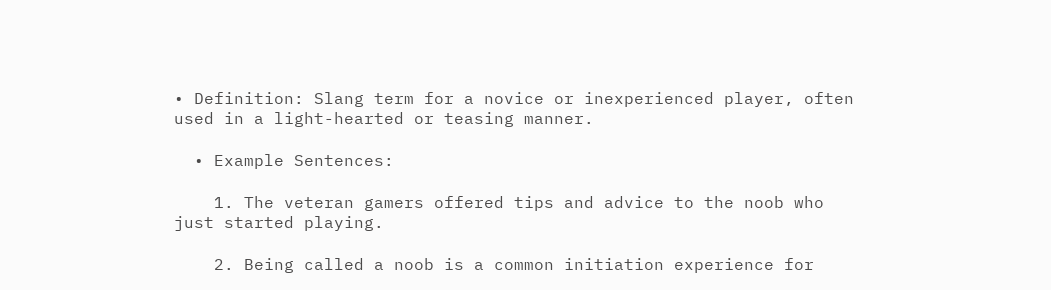• Definition: Slang term for a novice or inexperienced player, often used in a light-hearted or teasing manner.

  • Example Sentences:

    1. The veteran gamers offered tips and advice to the noob who just started playing.

    2. Being called a noob is a common initiation experience for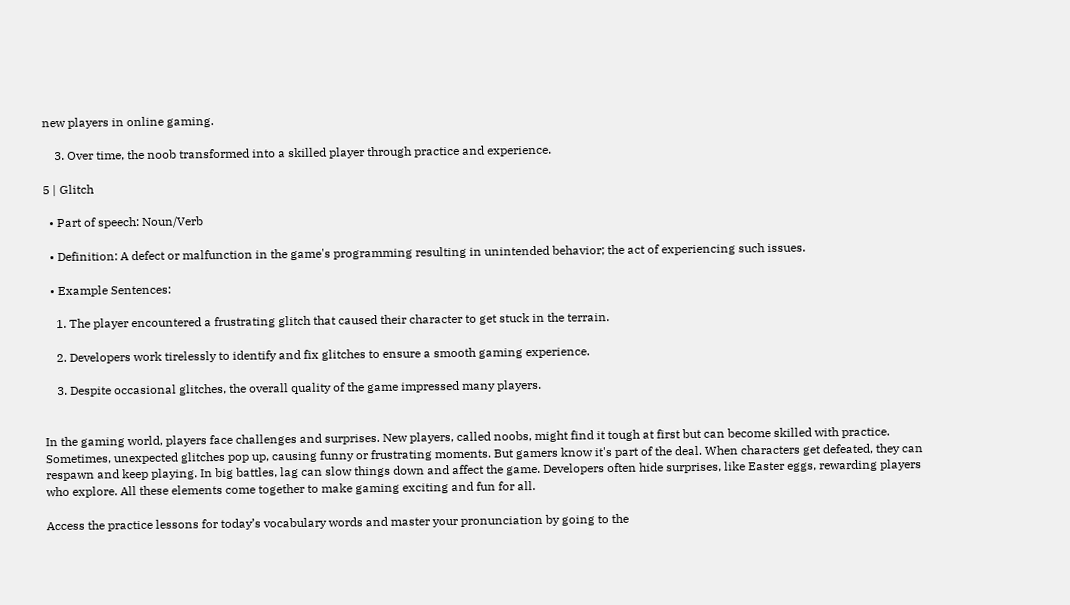new players in online gaming.

    3. Over time, the noob transformed into a skilled player through practice and experience.

5 | Glitch

  • Part of speech: Noun/Verb

  • Definition: A defect or malfunction in the game's programming resulting in unintended behavior; the act of experiencing such issues.

  • Example Sentences:

    1. The player encountered a frustrating glitch that caused their character to get stuck in the terrain.

    2. Developers work tirelessly to identify and fix glitches to ensure a smooth gaming experience.

    3. Despite occasional glitches, the overall quality of the game impressed many players.


In the gaming world, players face challenges and surprises. New players, called noobs, might find it tough at first but can become skilled with practice. Sometimes, unexpected glitches pop up, causing funny or frustrating moments. But gamers know it's part of the deal. When characters get defeated, they can respawn and keep playing. In big battles, lag can slow things down and affect the game. Developers often hide surprises, like Easter eggs, rewarding players who explore. All these elements come together to make gaming exciting and fun for all.

Access the practice lessons for today’s vocabulary words and master your pronunciation by going to the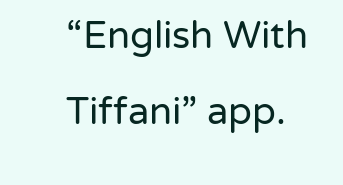“English With Tiffani” app.